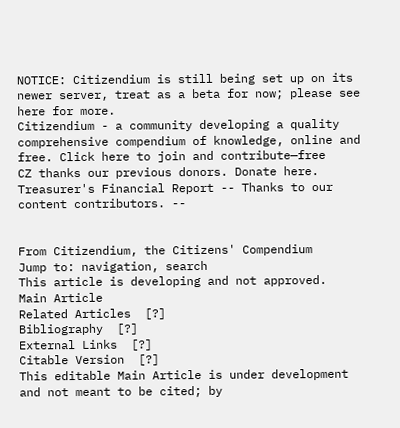NOTICE: Citizendium is still being set up on its newer server, treat as a beta for now; please see here for more.
Citizendium - a community developing a quality comprehensive compendium of knowledge, online and free. Click here to join and contribute—free
CZ thanks our previous donors. Donate here. Treasurer's Financial Report -- Thanks to our content contributors. --


From Citizendium, the Citizens' Compendium
Jump to: navigation, search
This article is developing and not approved.
Main Article
Related Articles  [?]
Bibliography  [?]
External Links  [?]
Citable Version  [?]
This editable Main Article is under development and not meant to be cited; by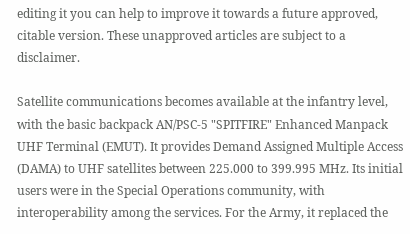editing it you can help to improve it towards a future approved, citable version. These unapproved articles are subject to a disclaimer.

Satellite communications becomes available at the infantry level, with the basic backpack AN/PSC-5 "SPITFIRE" Enhanced Manpack UHF Terminal (EMUT). It provides Demand Assigned Multiple Access (DAMA) to UHF satellites between 225.000 to 399.995 MHz. Its initial users were in the Special Operations community, with interoperability among the services. For the Army, it replaced the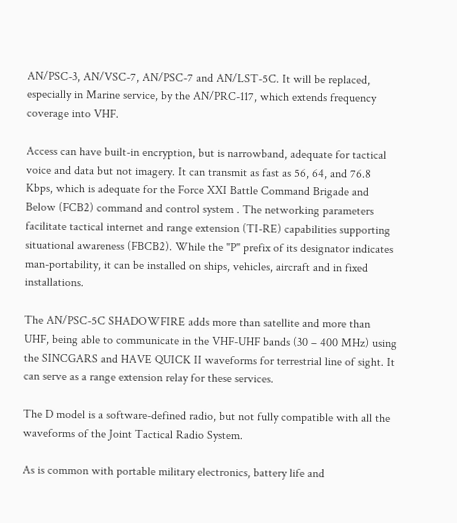AN/PSC-3, AN/VSC-7, AN/PSC-7 and AN/LST-5C. It will be replaced, especially in Marine service, by the AN/PRC-117, which extends frequency coverage into VHF.

Access can have built-in encryption, but is narrowband, adequate for tactical voice and data but not imagery. It can transmit as fast as 56, 64, and 76.8 Kbps, which is adequate for the Force XXI Battle Command Brigade and Below (FCB2) command and control system . The networking parameters facilitate tactical internet and range extension (TI-RE) capabilities supporting situational awareness (FBCB2). While the "P" prefix of its designator indicates man-portability, it can be installed on ships, vehicles, aircraft and in fixed installations.

The AN/PSC-5C SHADOWFIRE adds more than satellite and more than UHF, being able to communicate in the VHF-UHF bands (30 – 400 MHz) using the SINCGARS and HAVE QUICK II waveforms for terrestrial line of sight. It can serve as a range extension relay for these services.

The D model is a software-defined radio, but not fully compatible with all the waveforms of the Joint Tactical Radio System.

As is common with portable military electronics, battery life and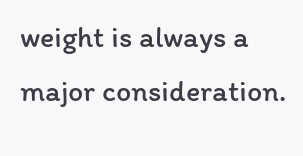weight is always a major consideration.